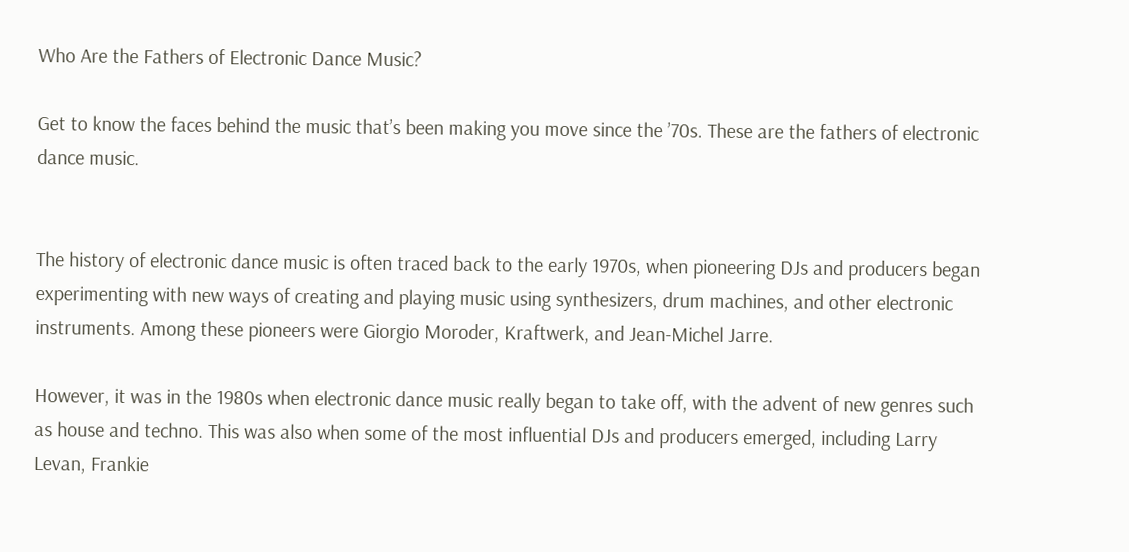Who Are the Fathers of Electronic Dance Music?

Get to know the faces behind the music that’s been making you move since the ’70s. These are the fathers of electronic dance music.


The history of electronic dance music is often traced back to the early 1970s, when pioneering DJs and producers began experimenting with new ways of creating and playing music using synthesizers, drum machines, and other electronic instruments. Among these pioneers were Giorgio Moroder, Kraftwerk, and Jean-Michel Jarre.

However, it was in the 1980s when electronic dance music really began to take off, with the advent of new genres such as house and techno. This was also when some of the most influential DJs and producers emerged, including Larry Levan, Frankie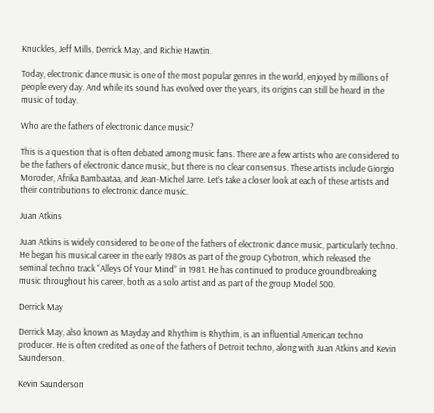Knuckles, Jeff Mills, Derrick May, and Richie Hawtin.

Today, electronic dance music is one of the most popular genres in the world, enjoyed by millions of people every day. And while its sound has evolved over the years, its origins can still be heard in the music of today.

Who are the fathers of electronic dance music?

This is a question that is often debated among music fans. There are a few artists who are considered to be the fathers of electronic dance music, but there is no clear consensus. These artists include Giorgio Moroder, Afrika Bambaataa, and Jean-Michel Jarre. Let’s take a closer look at each of these artists and their contributions to electronic dance music.

Juan Atkins

Juan Atkins is widely considered to be one of the fathers of electronic dance music, particularly techno. He began his musical career in the early 1980s as part of the group Cybotron, which released the seminal techno track “Alleys Of Your Mind” in 1981. He has continued to produce groundbreaking music throughout his career, both as a solo artist and as part of the group Model 500.

Derrick May

Derrick May, also known as Mayday and Rhythim is Rhythim, is an influential American techno producer. He is often credited as one of the fathers of Detroit techno, along with Juan Atkins and Kevin Saunderson.

Kevin Saunderson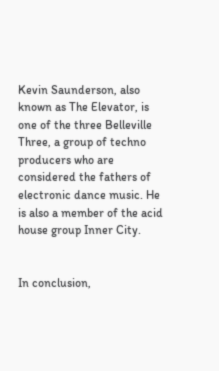Kevin Saunderson, also known as The Elevator, is one of the three Belleville Three, a group of techno producers who are considered the fathers of electronic dance music. He is also a member of the acid house group Inner City.


In conclusion,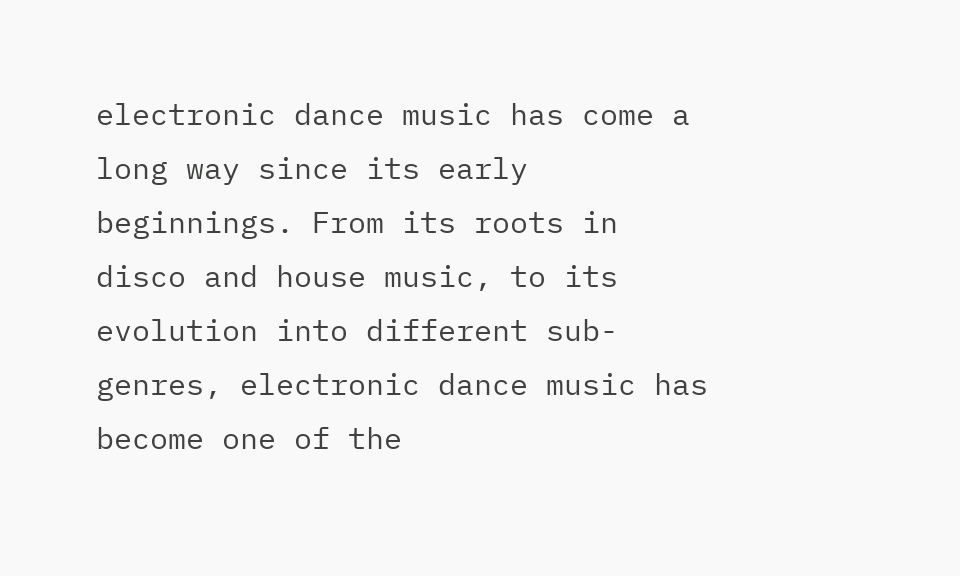electronic dance music has come a long way since its early beginnings. From its roots in disco and house music, to its evolution into different sub-genres, electronic dance music has become one of the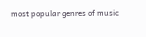most popular genres of music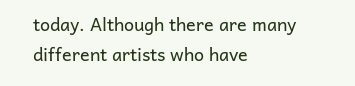today. Although there are many different artists who have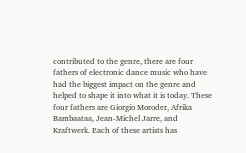contributed to the genre, there are four fathers of electronic dance music who have had the biggest impact on the genre and helped to shape it into what it is today. These four fathers are Giorgio Moroder, Afrika Bambaataa, Jean-Michel Jarre, and Kraftwerk. Each of these artists has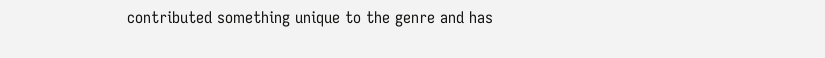contributed something unique to the genre and has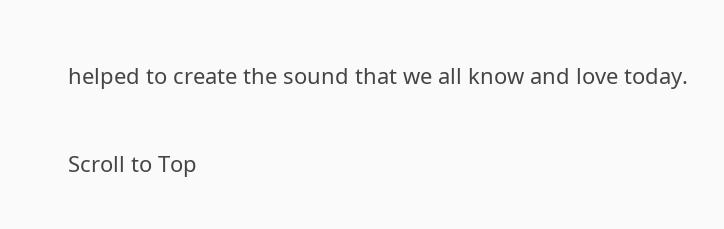helped to create the sound that we all know and love today.

Scroll to Top